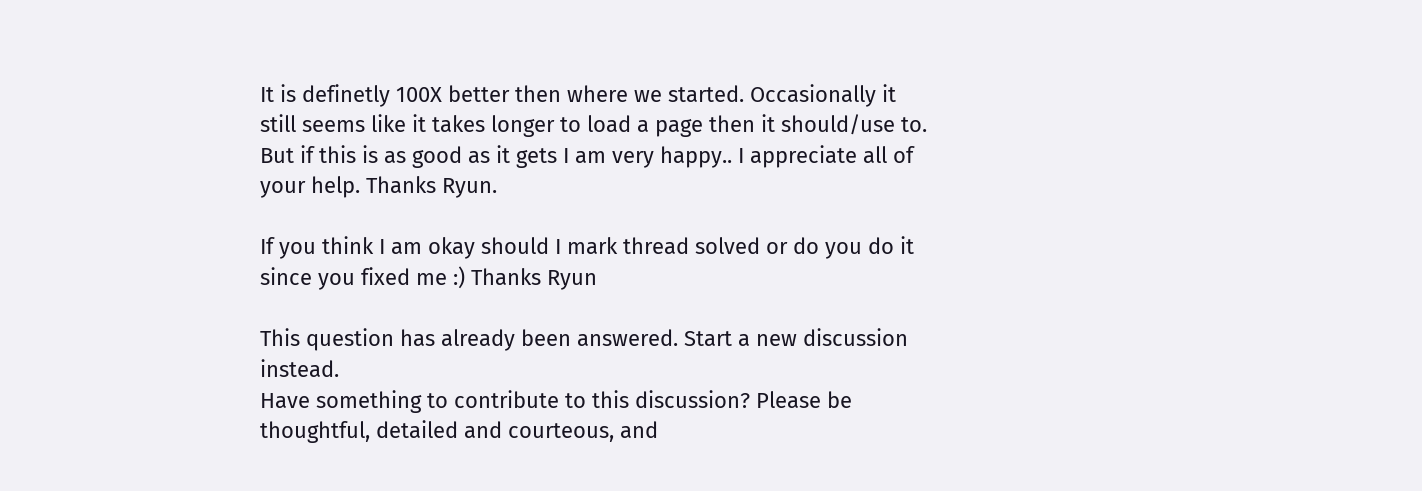It is definetly 100X better then where we started. Occasionally it still seems like it takes longer to load a page then it should/use to. But if this is as good as it gets I am very happy.. I appreciate all of your help. Thanks Ryun.

If you think I am okay should I mark thread solved or do you do it since you fixed me :) Thanks Ryun

This question has already been answered. Start a new discussion instead.
Have something to contribute to this discussion? Please be thoughtful, detailed and courteous, and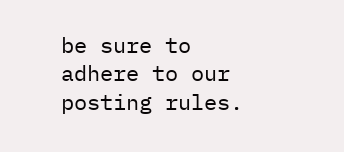be sure to adhere to our posting rules.